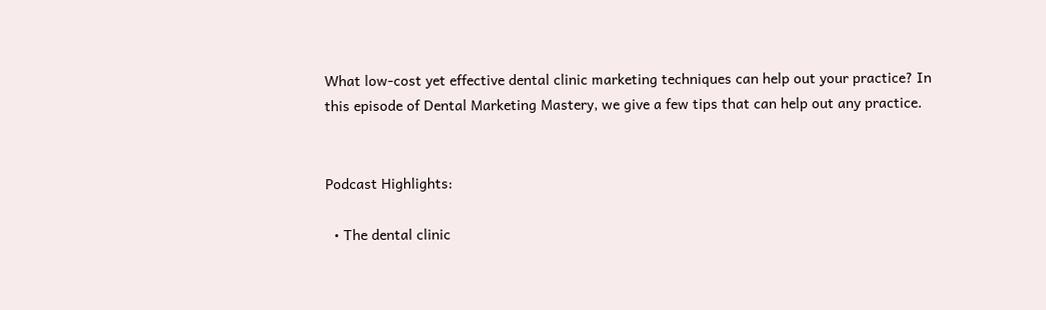What low-cost yet effective dental clinic marketing techniques can help out your practice? In this episode of Dental Marketing Mastery, we give a few tips that can help out any practice.


Podcast Highlights:

  • The dental clinic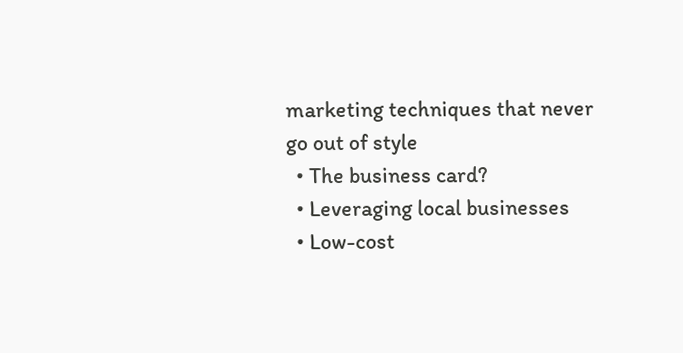marketing techniques that never go out of style
  • The business card?
  • Leveraging local businesses
  • Low-cost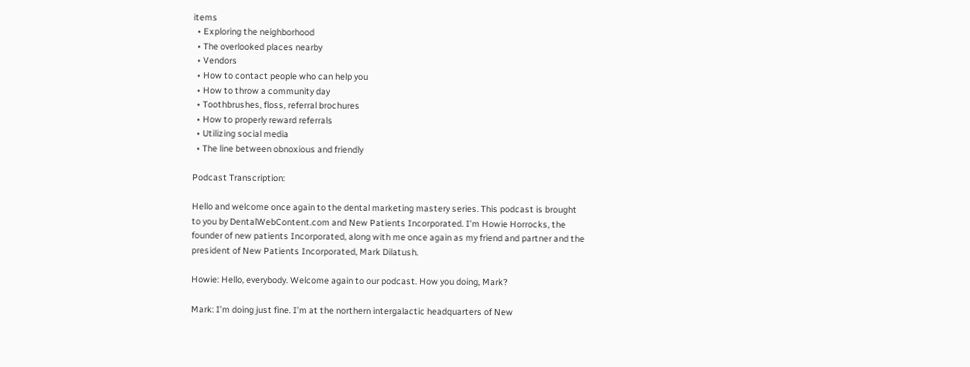items
  • Exploring the neighborhood
  • The overlooked places nearby
  • Vendors
  • How to contact people who can help you
  • How to throw a community day
  • Toothbrushes, floss, referral brochures
  • How to properly reward referrals
  • Utilizing social media
  • The line between obnoxious and friendly

Podcast Transcription:

Hello and welcome once again to the dental marketing mastery series. This podcast is brought to you by DentalWebContent.com and New Patients Incorporated. I’m Howie Horrocks, the founder of new patients Incorporated, along with me once again as my friend and partner and the president of New Patients Incorporated, Mark Dilatush.

Howie: Hello, everybody. Welcome again to our podcast. How you doing, Mark?

Mark: I’m doing just fine. I’m at the northern intergalactic headquarters of New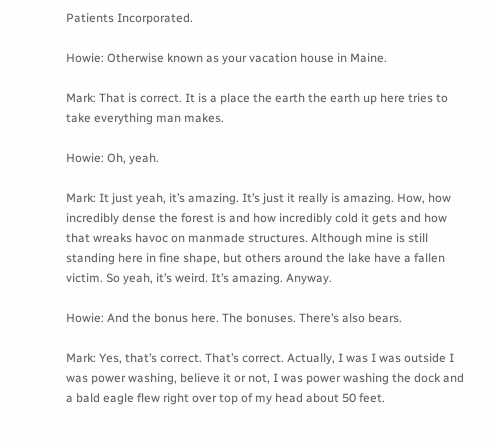Patients Incorporated.

Howie: Otherwise known as your vacation house in Maine.

Mark: That is correct. It is a place the earth the earth up here tries to take everything man makes.

Howie: Oh, yeah.

Mark: It just yeah, it’s amazing. It’s just it really is amazing. How, how incredibly dense the forest is and how incredibly cold it gets and how that wreaks havoc on manmade structures. Although mine is still standing here in fine shape, but others around the lake have a fallen victim. So yeah, it’s weird. It’s amazing. Anyway.

Howie: And the bonus here. The bonuses. There’s also bears.

Mark: Yes, that’s correct. That’s correct. Actually, I was I was outside I was power washing, believe it or not, I was power washing the dock and a bald eagle flew right over top of my head about 50 feet.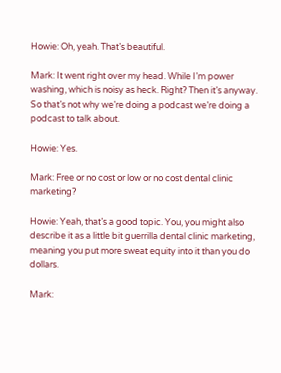Howie: Oh, yeah. That’s beautiful.

Mark: It went right over my head. While I’m power washing, which is noisy as heck. Right? Then it’s anyway. So that’s not why we’re doing a podcast we’re doing a podcast to talk about.

Howie: Yes.

Mark: Free or no cost or low or no cost dental clinic marketing?

Howie: Yeah, that’s a good topic. You, you might also describe it as a little bit guerrilla dental clinic marketing, meaning you put more sweat equity into it than you do dollars.

Mark: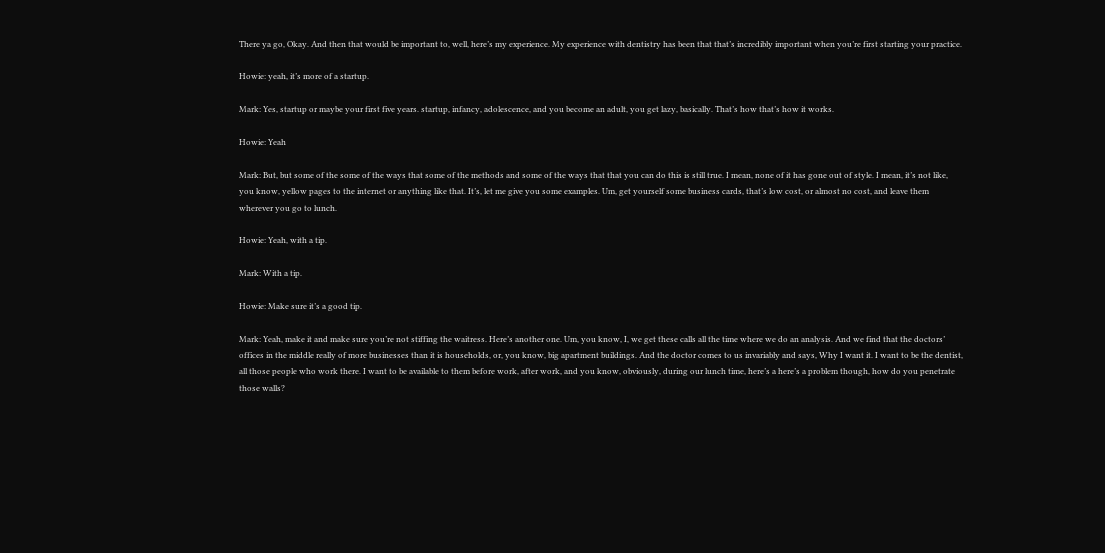There ya go, Okay. And then that would be important to, well, here’s my experience. My experience with dentistry has been that that’s incredibly important when you’re first starting your practice.

Howie: yeah, it’s more of a startup.

Mark: Yes, startup or maybe your first five years. startup, infancy, adolescence, and you become an adult, you get lazy, basically. That’s how that’s how it works.

Howie: Yeah

Mark: But, but some of the some of the ways that some of the methods and some of the ways that that you can do this is still true. I mean, none of it has gone out of style. I mean, it’s not like, you know, yellow pages to the internet or anything like that. It’s, let me give you some examples. Um, get yourself some business cards, that’s low cost, or almost no cost, and leave them wherever you go to lunch.

Howie: Yeah, with a tip.

Mark: With a tip.

Howie: Make sure it’s a good tip.

Mark: Yeah, make it and make sure you’re not stiffing the waitress. Here’s another one. Um, you know, I, we get these calls all the time where we do an analysis. And we find that the doctors’ offices in the middle really of more businesses than it is households, or, you know, big apartment buildings. And the doctor comes to us invariably and says, Why I want it. I want to be the dentist, all those people who work there. I want to be available to them before work, after work, and you know, obviously, during our lunch time, here’s a here’s a problem though, how do you penetrate those walls?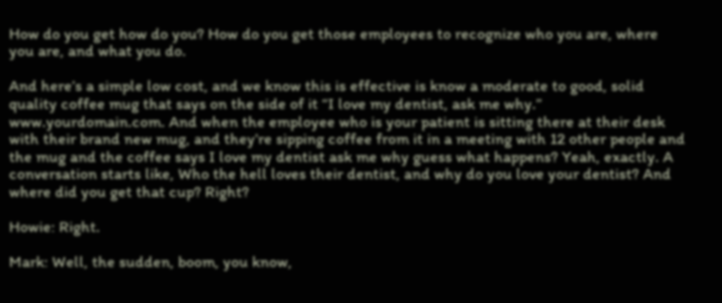How do you get how do you? How do you get those employees to recognize who you are, where you are, and what you do.

And here’s a simple low cost, and we know this is effective is know a moderate to good, solid quality coffee mug that says on the side of it “I love my dentist, ask me why.” www.yourdomain.com. And when the employee who is your patient is sitting there at their desk with their brand new mug, and they’re sipping coffee from it in a meeting with 12 other people and the mug and the coffee says I love my dentist ask me why guess what happens? Yeah, exactly. A conversation starts like, Who the hell loves their dentist, and why do you love your dentist? And where did you get that cup? Right?

Howie: Right.

Mark: Well, the sudden, boom, you know,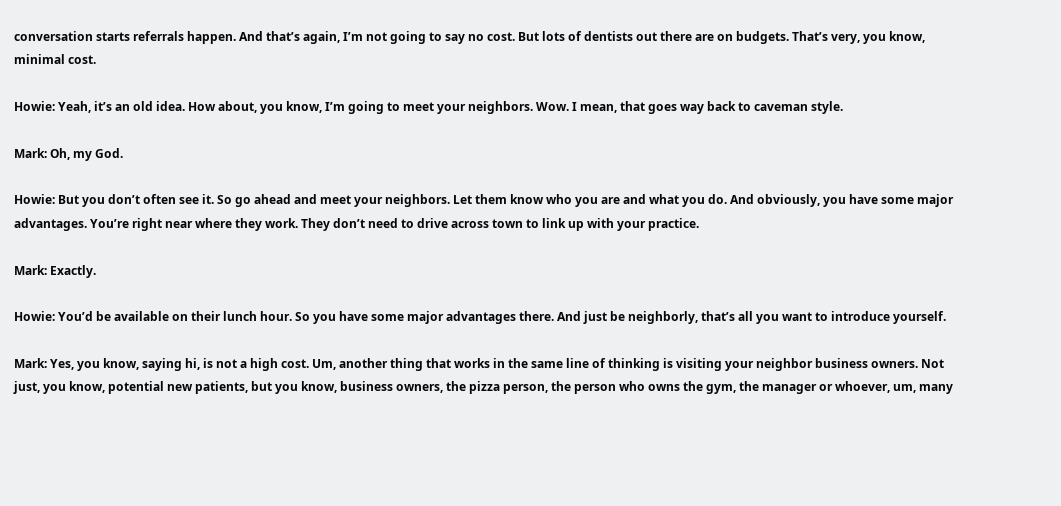conversation starts referrals happen. And that’s again, I’m not going to say no cost. But lots of dentists out there are on budgets. That’s very, you know, minimal cost.

Howie: Yeah, it’s an old idea. How about, you know, I’m going to meet your neighbors. Wow. I mean, that goes way back to caveman style.

Mark: Oh, my God.

Howie: But you don’t often see it. So go ahead and meet your neighbors. Let them know who you are and what you do. And obviously, you have some major advantages. You’re right near where they work. They don’t need to drive across town to link up with your practice.

Mark: Exactly.

Howie: You’d be available on their lunch hour. So you have some major advantages there. And just be neighborly, that’s all you want to introduce yourself.

Mark: Yes, you know, saying hi, is not a high cost. Um, another thing that works in the same line of thinking is visiting your neighbor business owners. Not just, you know, potential new patients, but you know, business owners, the pizza person, the person who owns the gym, the manager or whoever, um, many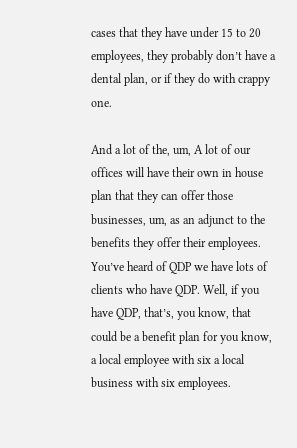cases that they have under 15 to 20 employees, they probably don’t have a dental plan, or if they do with crappy one.

And a lot of the, um, A lot of our offices will have their own in house plan that they can offer those businesses, um, as an adjunct to the benefits they offer their employees. You’ve heard of QDP we have lots of clients who have QDP. Well, if you have QDP, that’s, you know, that could be a benefit plan for you know, a local employee with six a local business with six employees.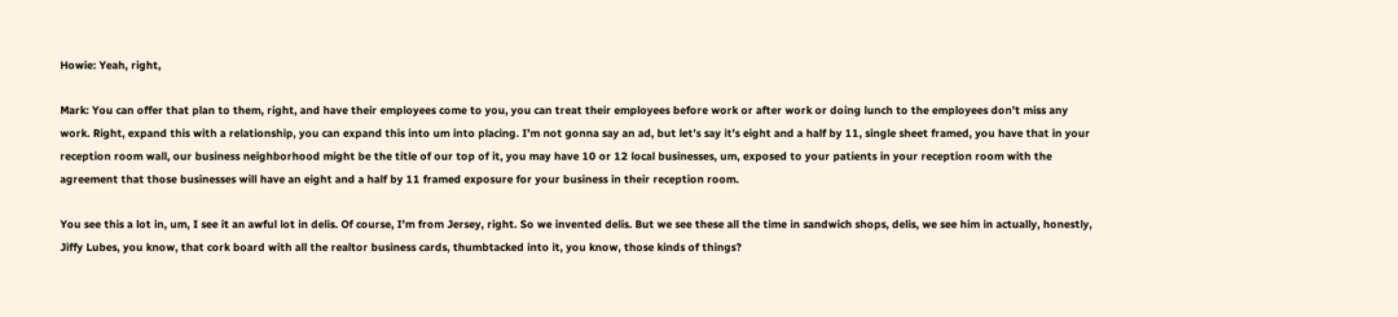Howie: Yeah, right,

Mark: You can offer that plan to them, right, and have their employees come to you, you can treat their employees before work or after work or doing lunch to the employees don’t miss any work. Right, expand this with a relationship, you can expand this into um into placing. I’m not gonna say an ad, but let’s say it’s eight and a half by 11, single sheet framed, you have that in your reception room wall, our business neighborhood might be the title of our top of it, you may have 10 or 12 local businesses, um, exposed to your patients in your reception room with the agreement that those businesses will have an eight and a half by 11 framed exposure for your business in their reception room.

You see this a lot in, um, I see it an awful lot in delis. Of course, I’m from Jersey, right. So we invented delis. But we see these all the time in sandwich shops, delis, we see him in actually, honestly, Jiffy Lubes, you know, that cork board with all the realtor business cards, thumbtacked into it, you know, those kinds of things?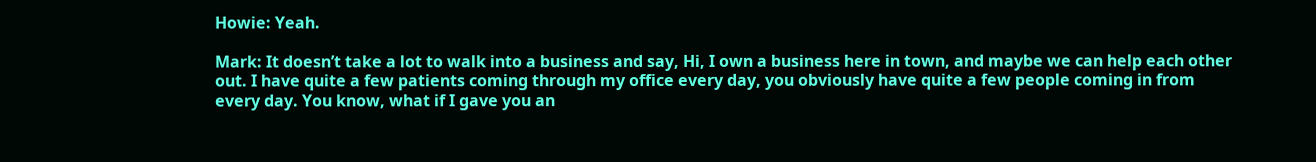Howie: Yeah.

Mark: It doesn’t take a lot to walk into a business and say, Hi, I own a business here in town, and maybe we can help each other out. I have quite a few patients coming through my office every day, you obviously have quite a few people coming in from every day. You know, what if I gave you an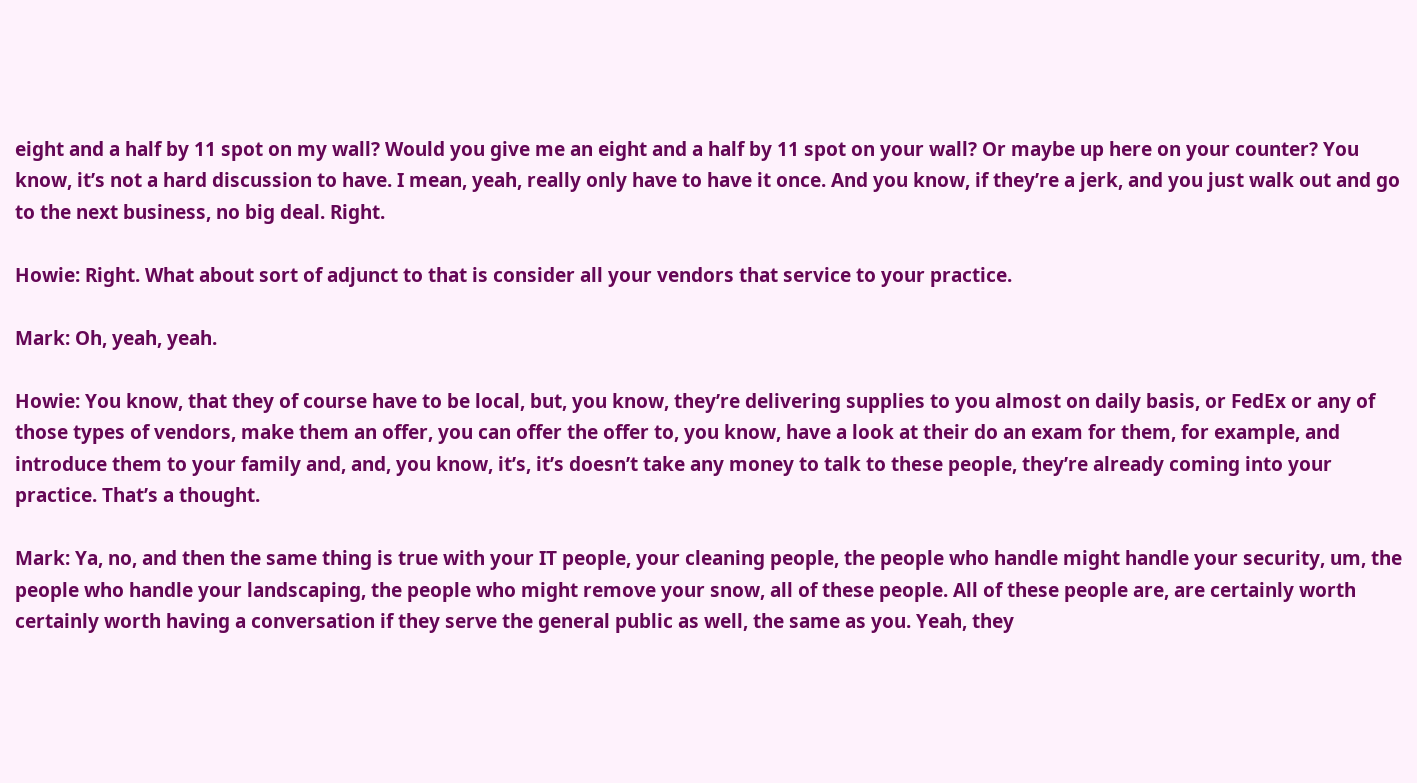eight and a half by 11 spot on my wall? Would you give me an eight and a half by 11 spot on your wall? Or maybe up here on your counter? You know, it’s not a hard discussion to have. I mean, yeah, really only have to have it once. And you know, if they’re a jerk, and you just walk out and go to the next business, no big deal. Right.

Howie: Right. What about sort of adjunct to that is consider all your vendors that service to your practice.

Mark: Oh, yeah, yeah.

Howie: You know, that they of course have to be local, but, you know, they’re delivering supplies to you almost on daily basis, or FedEx or any of those types of vendors, make them an offer, you can offer the offer to, you know, have a look at their do an exam for them, for example, and introduce them to your family and, and, you know, it’s, it’s doesn’t take any money to talk to these people, they’re already coming into your practice. That’s a thought.

Mark: Ya, no, and then the same thing is true with your IT people, your cleaning people, the people who handle might handle your security, um, the people who handle your landscaping, the people who might remove your snow, all of these people. All of these people are, are certainly worth certainly worth having a conversation if they serve the general public as well, the same as you. Yeah, they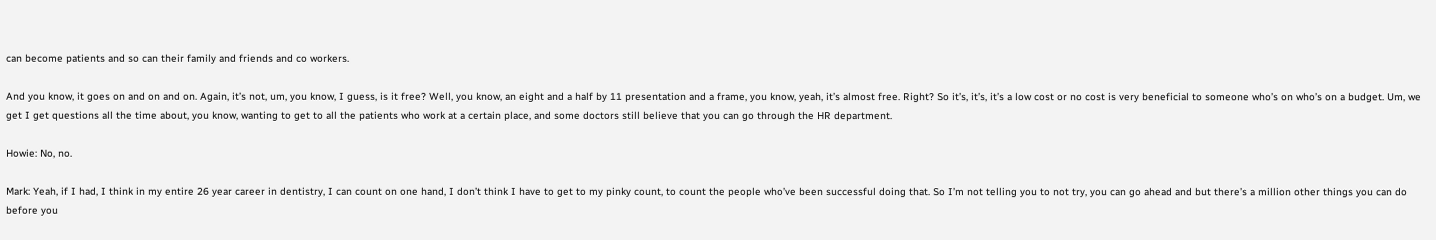can become patients and so can their family and friends and co workers.

And you know, it goes on and on and on. Again, it’s not, um, you know, I guess, is it free? Well, you know, an eight and a half by 11 presentation and a frame, you know, yeah, it’s almost free. Right? So it’s, it’s, it’s a low cost or no cost is very beneficial to someone who’s on who’s on a budget. Um, we get I get questions all the time about, you know, wanting to get to all the patients who work at a certain place, and some doctors still believe that you can go through the HR department.

Howie: No, no.

Mark: Yeah, if I had, I think in my entire 26 year career in dentistry, I can count on one hand, I don’t think I have to get to my pinky count, to count the people who’ve been successful doing that. So I’m not telling you to not try, you can go ahead and but there’s a million other things you can do before you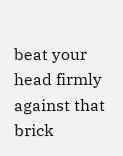beat your head firmly against that brick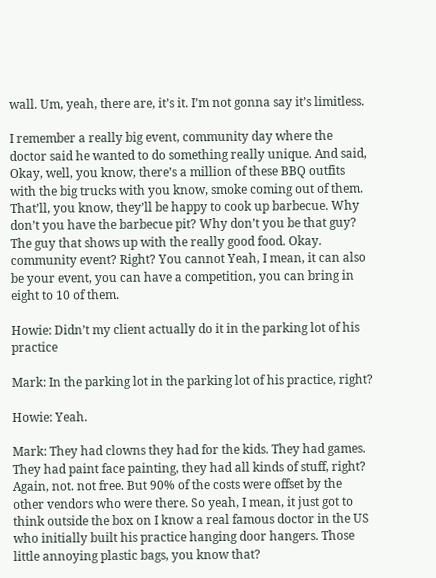wall. Um, yeah, there are, it’s it. I’m not gonna say it’s limitless.

I remember a really big event, community day where the doctor said he wanted to do something really unique. And said, Okay, well, you know, there’s a million of these BBQ outfits with the big trucks with you know, smoke coming out of them. That’ll, you know, they’ll be happy to cook up barbecue. Why don’t you have the barbecue pit? Why don’t you be that guy? The guy that shows up with the really good food. Okay. community event? Right? You cannot Yeah, I mean, it can also be your event, you can have a competition, you can bring in eight to 10 of them.

Howie: Didn’t my client actually do it in the parking lot of his practice

Mark: In the parking lot in the parking lot of his practice, right?

Howie: Yeah.

Mark: They had clowns they had for the kids. They had games. They had paint face painting, they had all kinds of stuff, right? Again, not. not free. But 90% of the costs were offset by the other vendors who were there. So yeah, I mean, it just got to think outside the box on I know a real famous doctor in the US who initially built his practice hanging door hangers. Those little annoying plastic bags, you know that?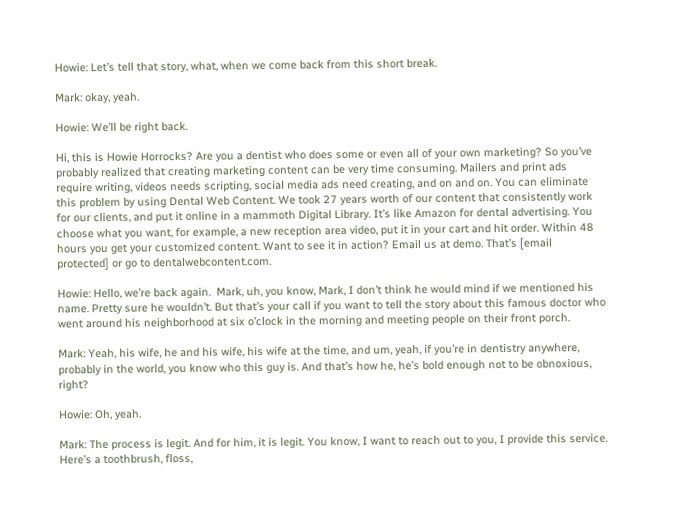Howie: Let’s tell that story, what, when we come back from this short break.

Mark: okay, yeah.

Howie: We’ll be right back.

Hi, this is Howie Horrocks? Are you a dentist who does some or even all of your own marketing? So you’ve probably realized that creating marketing content can be very time consuming. Mailers and print ads require writing, videos needs scripting, social media ads need creating, and on and on. You can eliminate this problem by using Dental Web Content. We took 27 years worth of our content that consistently work for our clients, and put it online in a mammoth Digital Library. It’s like Amazon for dental advertising. You choose what you want, for example, a new reception area video, put it in your cart and hit order. Within 48 hours you get your customized content. Want to see it in action? Email us at demo. That’s [email protected] or go to dentalwebcontent.com.

Howie: Hello, we’re back again.  Mark, uh, you know, Mark, I don’t think he would mind if we mentioned his name. Pretty sure he wouldn’t. But that’s your call if you want to tell the story about this famous doctor who went around his neighborhood at six o’clock in the morning and meeting people on their front porch.

Mark: Yeah, his wife, he and his wife, his wife at the time, and um, yeah, if you’re in dentistry anywhere, probably in the world, you know who this guy is. And that’s how he, he’s bold enough not to be obnoxious, right?

Howie: Oh, yeah.

Mark: The process is legit. And for him, it is legit. You know, I want to reach out to you, I provide this service. Here’s a toothbrush, floss,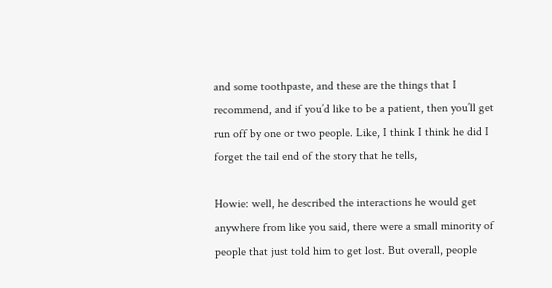and some toothpaste, and these are the things that I recommend, and if you’d like to be a patient, then you’ll get run off by one or two people. Like, I think I think he did I forget the tail end of the story that he tells,

Howie: well, he described the interactions he would get anywhere from like you said, there were a small minority of people that just told him to get lost. But overall, people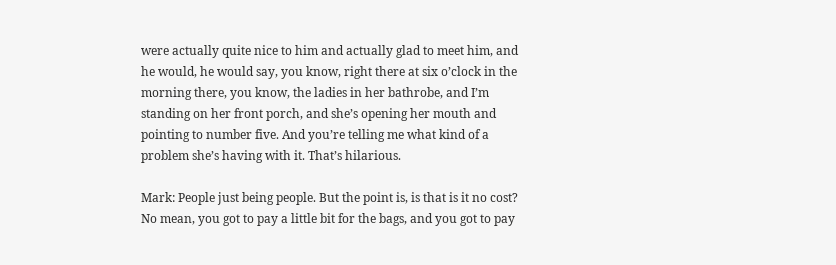were actually quite nice to him and actually glad to meet him, and he would, he would say, you know, right there at six o’clock in the morning there, you know, the ladies in her bathrobe, and I’m standing on her front porch, and she’s opening her mouth and pointing to number five. And you’re telling me what kind of a problem she’s having with it. That’s hilarious.

Mark: People just being people. But the point is, is that is it no cost? No mean, you got to pay a little bit for the bags, and you got to pay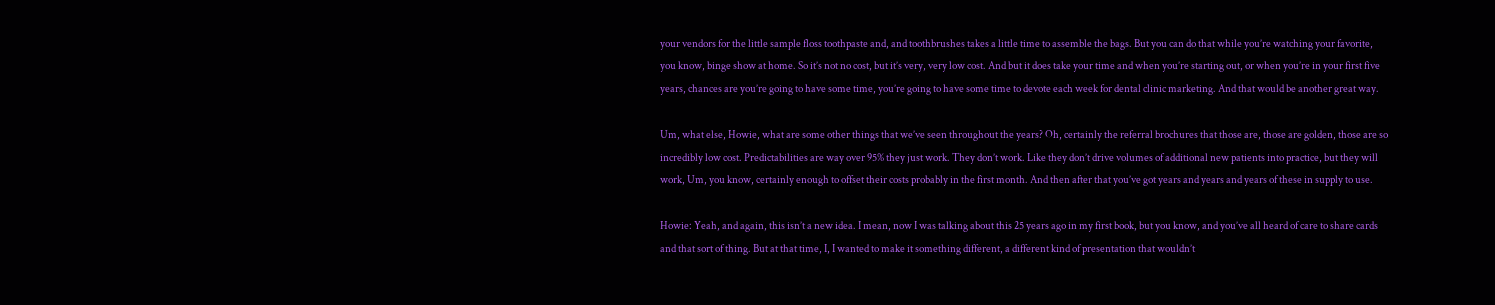your vendors for the little sample floss toothpaste and, and toothbrushes takes a little time to assemble the bags. But you can do that while you’re watching your favorite, you know, binge show at home. So it’s not no cost, but it’s very, very low cost. And but it does take your time and when you’re starting out, or when you’re in your first five years, chances are you’re going to have some time, you’re going to have some time to devote each week for dental clinic marketing. And that would be another great way.

Um, what else, Howie, what are some other things that we’ve seen throughout the years? Oh, certainly the referral brochures that those are, those are golden, those are so incredibly low cost. Predictabilities are way over 95% they just work. They don’t work. Like they don’t drive volumes of additional new patients into practice, but they will work, Um, you know, certainly enough to offset their costs probably in the first month. And then after that you’ve got years and years and years of these in supply to use.

Howie: Yeah, and again, this isn’t a new idea. I mean, now I was talking about this 25 years ago in my first book, but you know, and you’ve all heard of care to share cards and that sort of thing. But at that time, I, I wanted to make it something different, a different kind of presentation that wouldn’t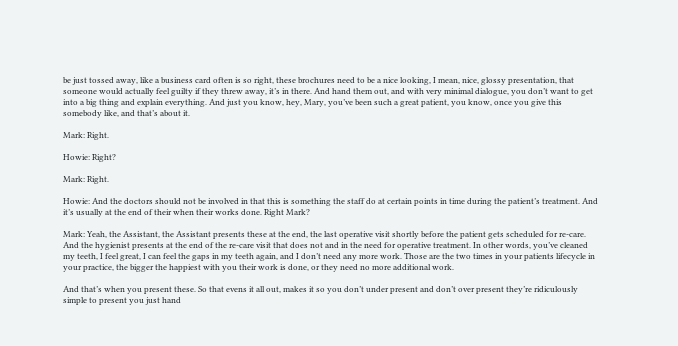be just tossed away, like a business card often is so right, these brochures need to be a nice looking, I mean, nice, glossy presentation, that someone would actually feel guilty if they threw away, it’s in there. And hand them out, and with very minimal dialogue, you don’t want to get into a big thing and explain everything. And just you know, hey, Mary, you’ve been such a great patient, you know, once you give this somebody like, and that’s about it.

Mark: Right.

Howie: Right?

Mark: Right.

Howie: And the doctors should not be involved in that this is something the staff do at certain points in time during the patient’s treatment. And it’s usually at the end of their when their works done. Right Mark?

Mark: Yeah, the Assistant, the Assistant presents these at the end, the last operative visit shortly before the patient gets scheduled for re-care. And the hygienist presents at the end of the re-care visit that does not and in the need for operative treatment. In other words, you’ve cleaned my teeth, I feel great, I can feel the gaps in my teeth again, and I don’t need any more work. Those are the two times in your patients lifecycle in your practice, the bigger the happiest with you their work is done, or they need no more additional work.

And that’s when you present these. So that evens it all out, makes it so you don’t under present and don’t over present they’re ridiculously simple to present you just hand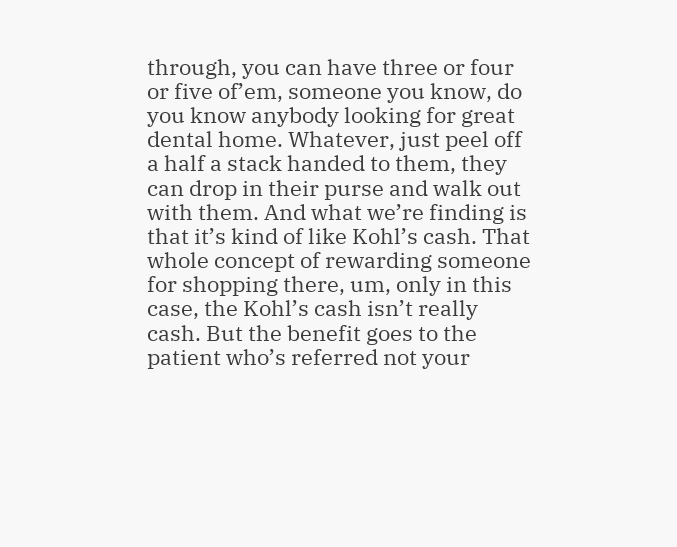through, you can have three or four or five of’em, someone you know, do you know anybody looking for great dental home. Whatever, just peel off a half a stack handed to them, they can drop in their purse and walk out with them. And what we’re finding is that it’s kind of like Kohl’s cash. That whole concept of rewarding someone for shopping there, um, only in this case, the Kohl’s cash isn’t really cash. But the benefit goes to the patient who’s referred not your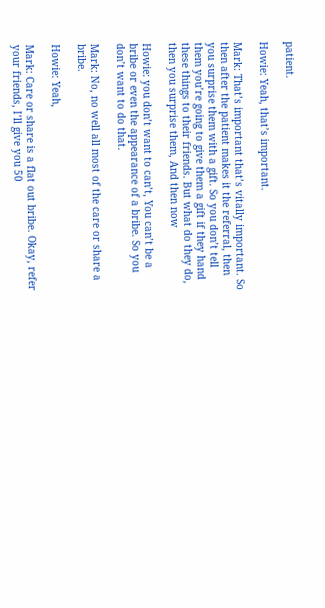patient.

Howie: Yeah, that’s important.

Mark: That’s important that’s vitally important. So then after the patient makes it the referral, then you surprise them with a gift. So you don’t tell them you’re going to give them a gift if they hand these things to their friends. But what do they do, then you surprise them, And then now

Howie: you don’t want to can’t, You can’t be a bribe or even the appearance of a bribe. So you don’t want to do that.

Mark: No, no well all most of the care or share a bribe.

Howie: Yeah,

Mark: Care or share is a flat out bribe. Okay, refer your friends, I’ll give you 50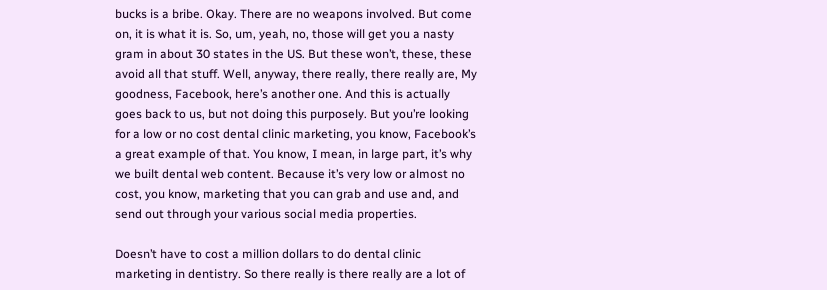bucks is a bribe. Okay. There are no weapons involved. But come on, it is what it is. So, um, yeah, no, those will get you a nasty gram in about 30 states in the US. But these won’t, these, these avoid all that stuff. Well, anyway, there really, there really are, My goodness, Facebook, here’s another one. And this is actually goes back to us, but not doing this purposely. But you’re looking for a low or no cost dental clinic marketing, you know, Facebook’s a great example of that. You know, I mean, in large part, it’s why we built dental web content. Because it’s very low or almost no cost, you know, marketing that you can grab and use and, and send out through your various social media properties.

Doesn’t have to cost a million dollars to do dental clinic marketing in dentistry. So there really is there really are a lot of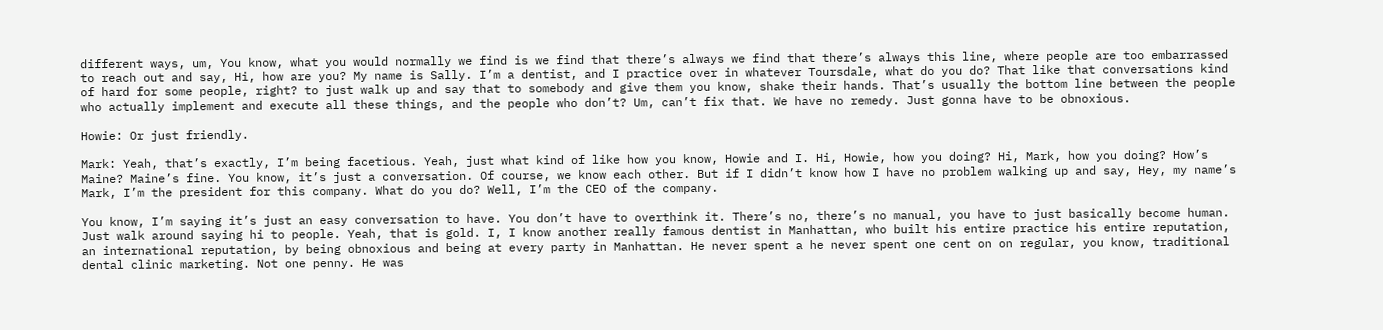different ways, um, You know, what you would normally we find is we find that there’s always we find that there’s always this line, where people are too embarrassed to reach out and say, Hi, how are you? My name is Sally. I’m a dentist, and I practice over in whatever Toursdale, what do you do? That like that conversations kind of hard for some people, right? to just walk up and say that to somebody and give them you know, shake their hands. That’s usually the bottom line between the people who actually implement and execute all these things, and the people who don’t? Um, can’t fix that. We have no remedy. Just gonna have to be obnoxious.

Howie: Or just friendly.

Mark: Yeah, that’s exactly, I’m being facetious. Yeah, just what kind of like how you know, Howie and I. Hi, Howie, how you doing? Hi, Mark, how you doing? How’s Maine? Maine’s fine. You know, it’s just a conversation. Of course, we know each other. But if I didn’t know how I have no problem walking up and say, Hey, my name’s Mark, I’m the president for this company. What do you do? Well, I’m the CEO of the company.

You know, I’m saying it’s just an easy conversation to have. You don’t have to overthink it. There’s no, there’s no manual, you have to just basically become human. Just walk around saying hi to people. Yeah, that is gold. I, I know another really famous dentist in Manhattan, who built his entire practice his entire reputation, an international reputation, by being obnoxious and being at every party in Manhattan. He never spent a he never spent one cent on on regular, you know, traditional dental clinic marketing. Not one penny. He was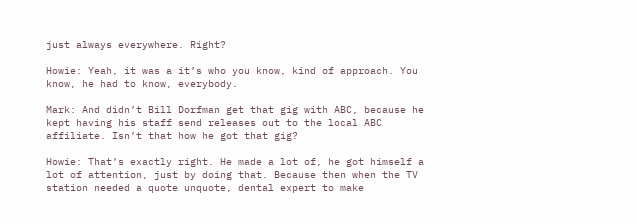just always everywhere. Right?

Howie: Yeah, it was a it’s who you know, kind of approach. You know, he had to know, everybody.

Mark: And didn’t Bill Dorfman get that gig with ABC, because he kept having his staff send releases out to the local ABC affiliate. Isn’t that how he got that gig?

Howie: That’s exactly right. He made a lot of, he got himself a lot of attention, just by doing that. Because then when the TV station needed a quote unquote, dental expert to make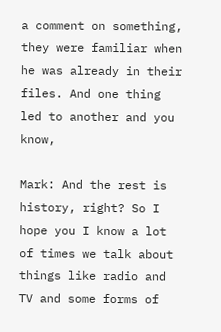a comment on something, they were familiar when he was already in their files. And one thing led to another and you know,

Mark: And the rest is history, right? So I hope you I know a lot of times we talk about things like radio and TV and some forms of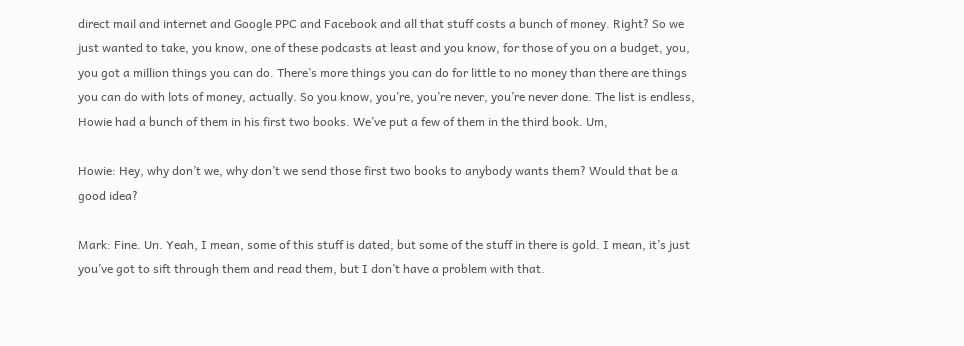direct mail and internet and Google PPC and Facebook and all that stuff costs a bunch of money. Right? So we just wanted to take, you know, one of these podcasts at least and you know, for those of you on a budget, you, you got a million things you can do. There’s more things you can do for little to no money than there are things you can do with lots of money, actually. So you know, you’re, you’re never, you’re never done. The list is endless, Howie had a bunch of them in his first two books. We’ve put a few of them in the third book. Um,

Howie: Hey, why don’t we, why don’t we send those first two books to anybody wants them? Would that be a good idea?

Mark: Fine. Un. Yeah, I mean, some of this stuff is dated, but some of the stuff in there is gold. I mean, it’s just you’ve got to sift through them and read them, but I don’t have a problem with that.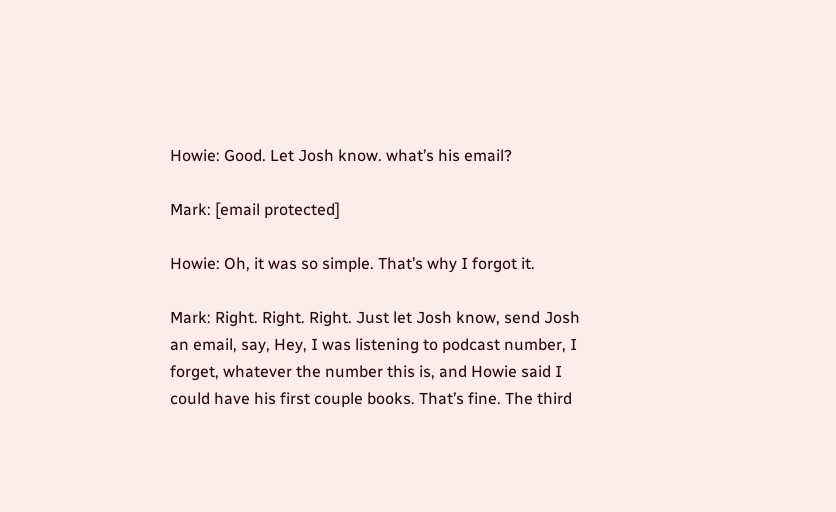Howie: Good. Let Josh know. what’s his email?

Mark: [email protected]

Howie: Oh, it was so simple. That’s why I forgot it.

Mark: Right. Right. Right. Just let Josh know, send Josh an email, say, Hey, I was listening to podcast number, I forget, whatever the number this is, and Howie said I could have his first couple books. That’s fine. The third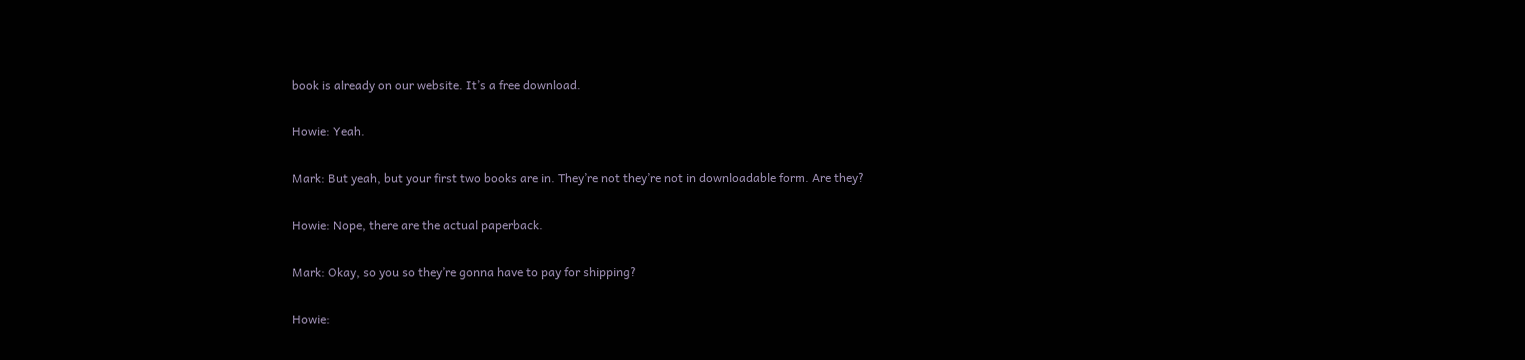book is already on our website. It’s a free download.

Howie: Yeah.

Mark: But yeah, but your first two books are in. They’re not they’re not in downloadable form. Are they?

Howie: Nope, there are the actual paperback.

Mark: Okay, so you so they’re gonna have to pay for shipping?

Howie: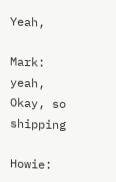Yeah,

Mark: yeah, Okay, so shipping

Howie: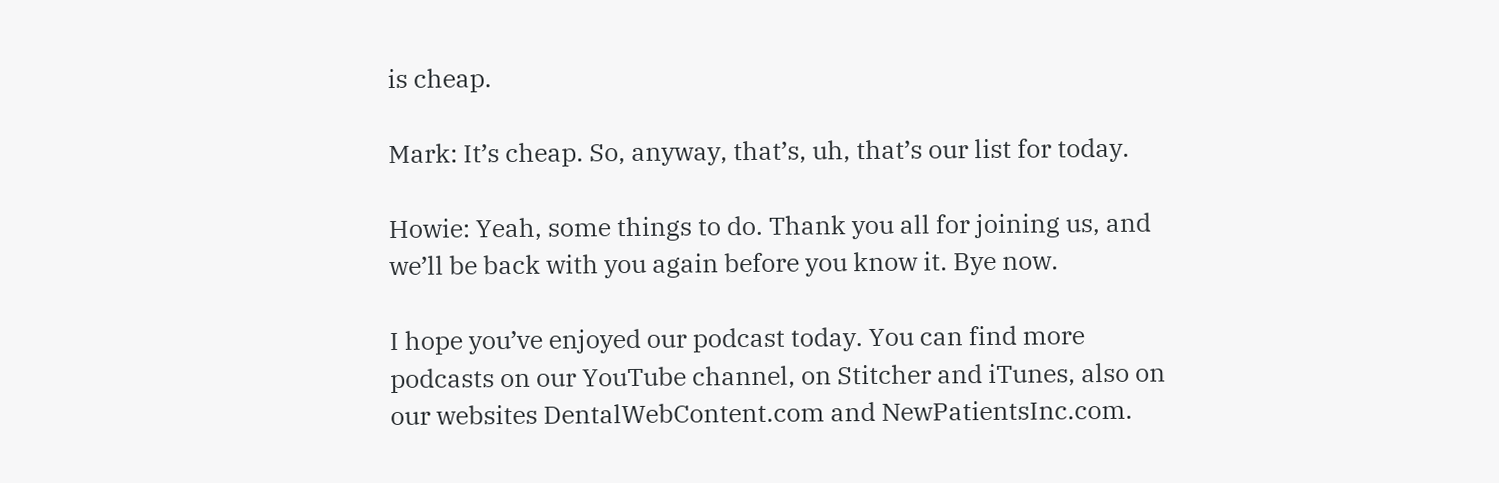is cheap.

Mark: It’s cheap. So, anyway, that’s, uh, that’s our list for today.

Howie: Yeah, some things to do. Thank you all for joining us, and we’ll be back with you again before you know it. Bye now.

I hope you’ve enjoyed our podcast today. You can find more podcasts on our YouTube channel, on Stitcher and iTunes, also on our websites DentalWebContent.com and NewPatientsInc.com.